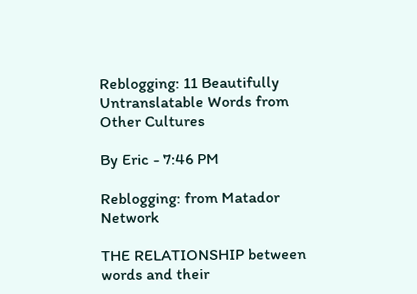Reblogging: 11 Beautifully Untranslatable Words from Other Cultures

By Eric - 7:46 PM

Reblogging: from Matador Network

THE RELATIONSHIP between words and their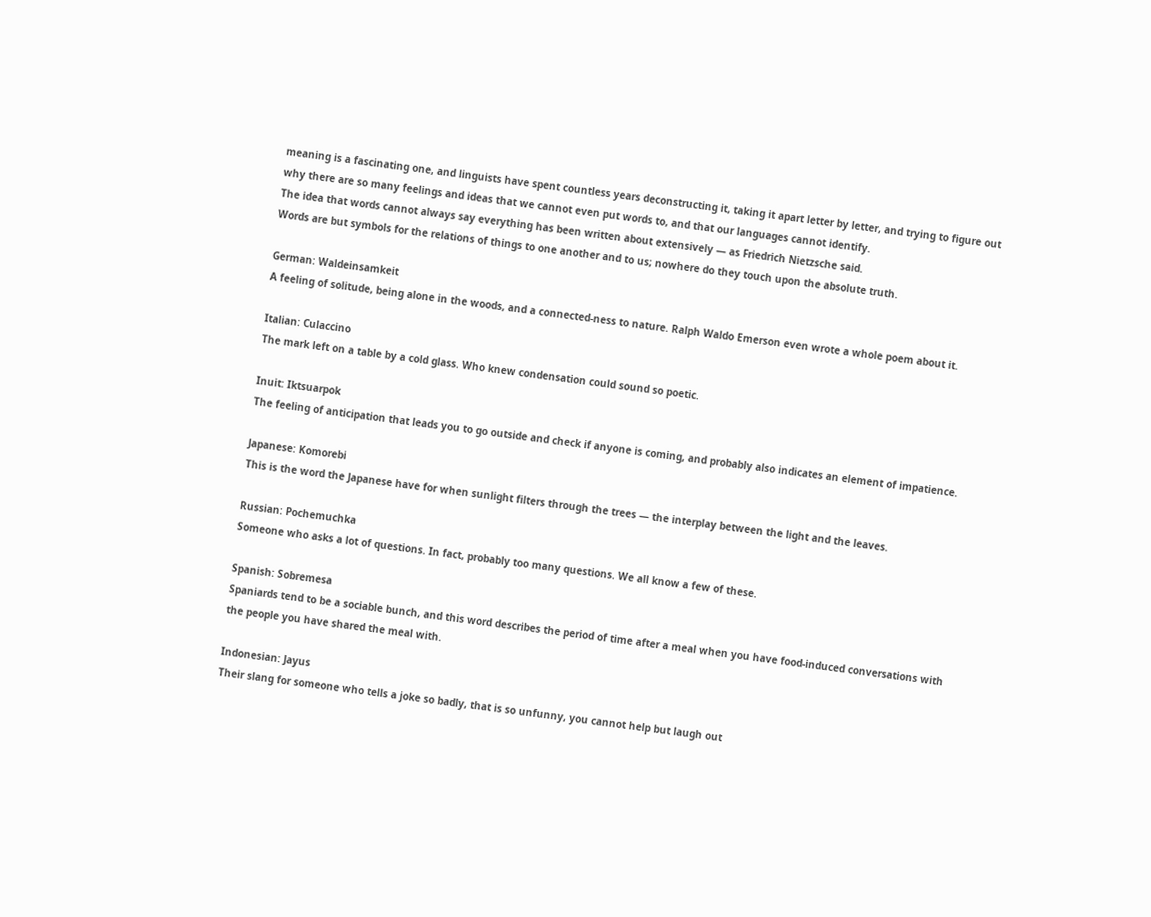meaning is a fascinating one, and linguists have spent countless years deconstructing it, taking it apart letter by letter, and trying to figure out why there are so many feelings and ideas that we cannot even put words to, and that our languages cannot identify.
The idea that words cannot always say everything has been written about extensively — as Friedrich Nietzsche said.
Words are but symbols for the relations of things to one another and to us; nowhere do they touch upon the absolute truth.

German: Waldeinsamkeit
A feeling of solitude, being alone in the woods, and a connected-ness to nature. Ralph Waldo Emerson even wrote a whole poem about it.

Italian: Culaccino
The mark left on a table by a cold glass. Who knew condensation could sound so poetic.

Inuit: Iktsuarpok
The feeling of anticipation that leads you to go outside and check if anyone is coming, and probably also indicates an element of impatience.

Japanese: Komorebi
This is the word the Japanese have for when sunlight filters through the trees — the interplay between the light and the leaves.

Russian: Pochemuchka
Someone who asks a lot of questions. In fact, probably too many questions. We all know a few of these.

Spanish: Sobremesa
Spaniards tend to be a sociable bunch, and this word describes the period of time after a meal when you have food-induced conversations with the people you have shared the meal with.

Indonesian: Jayus
Their slang for someone who tells a joke so badly, that is so unfunny, you cannot help but laugh out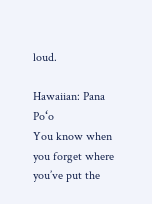loud.

Hawaiian: Pana Poʻo
You know when you forget where you’ve put the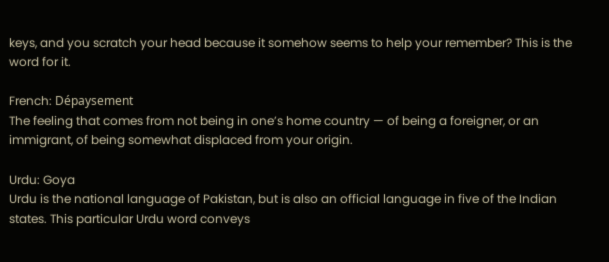keys, and you scratch your head because it somehow seems to help your remember? This is the word for it.

French: Dépaysement
The feeling that comes from not being in one’s home country — of being a foreigner, or an immigrant, of being somewhat displaced from your origin.

Urdu: Goya
Urdu is the national language of Pakistan, but is also an official language in five of the Indian states. This particular Urdu word conveys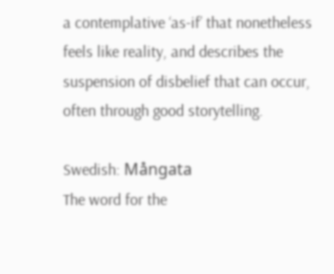a contemplative ‘as-if’ that nonetheless feels like reality, and describes the suspension of disbelief that can occur, often through good storytelling.

Swedish: Mångata
The word for the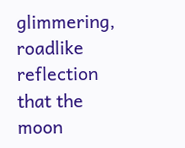glimmering, roadlike reflection that the moon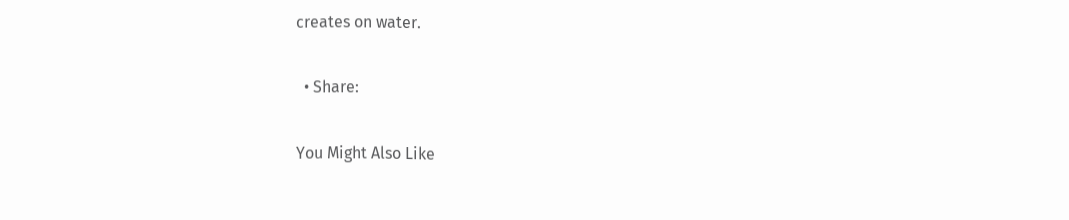creates on water.

  • Share:

You Might Also Like